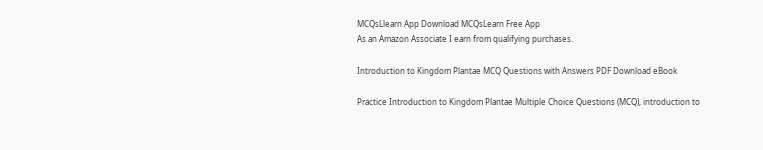MCQsLlearn App Download MCQsLearn Free App
As an Amazon Associate I earn from qualifying purchases.

Introduction to Kingdom Plantae MCQ Questions with Answers PDF Download eBook

Practice Introduction to Kingdom Plantae Multiple Choice Questions (MCQ), introduction to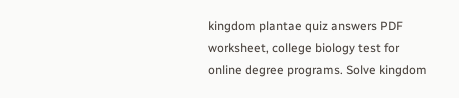kingdom plantae quiz answers PDF worksheet, college biology test for online degree programs. Solve kingdom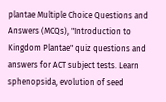plantae Multiple Choice Questions and Answers (MCQs), "Introduction to Kingdom Plantae" quiz questions and answers for ACT subject tests. Learn sphenopsida, evolution of seed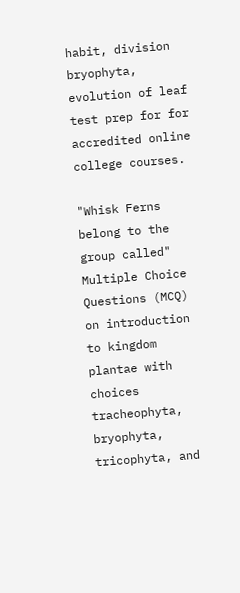habit, division bryophyta, evolution of leaf test prep for for accredited online college courses.

"Whisk Ferns belong to the group called" Multiple Choice Questions (MCQ) on introduction to kingdom plantae with choices tracheophyta, bryophyta, tricophyta, and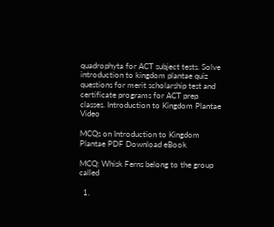quadrophyta for ACT subject tests. Solve introduction to kingdom plantae quiz questions for merit scholarship test and certificate programs for ACT prep classes. Introduction to Kingdom Plantae Video

MCQs on Introduction to Kingdom Plantae PDF Download eBook

MCQ: Whisk Ferns belong to the group called

  1.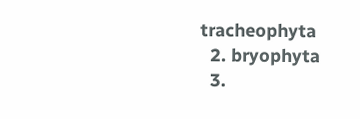tracheophyta
  2. bryophyta
  3.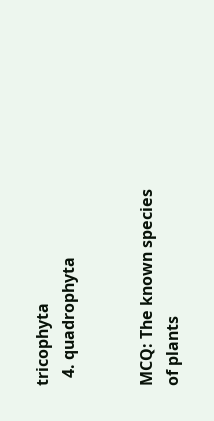tricophyta
  4. quadrophyta


MCQ: The known species of plants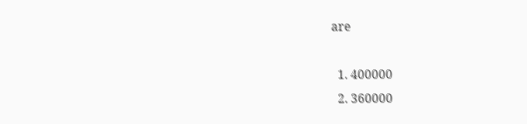are

  1. 400000
  2. 360000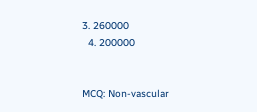3. 260000
  4. 200000


MCQ: Non-vascular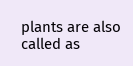plants are also called as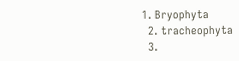1. Bryophyta
  2. tracheophyta
  3.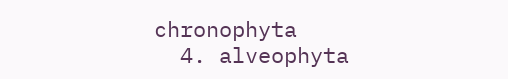chronophyta
  4. alveophyta